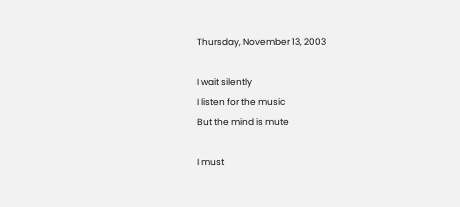Thursday, November 13, 2003

I wait silently
I listen for the music
But the mind is mute

I must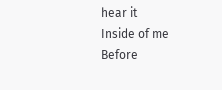hear it
Inside of me
Before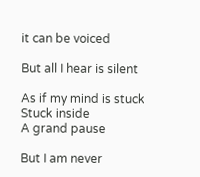it can be voiced

But all I hear is silent

As if my mind is stuck
Stuck inside
A grand pause

But I am never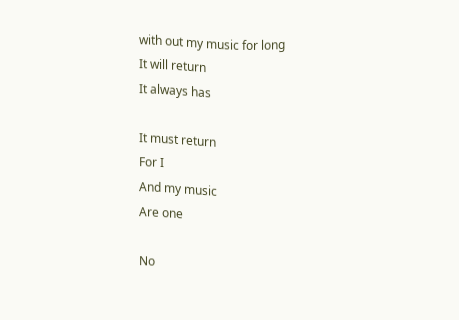with out my music for long
It will return
It always has

It must return
For I
And my music
Are one

No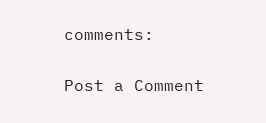comments:

Post a Comment